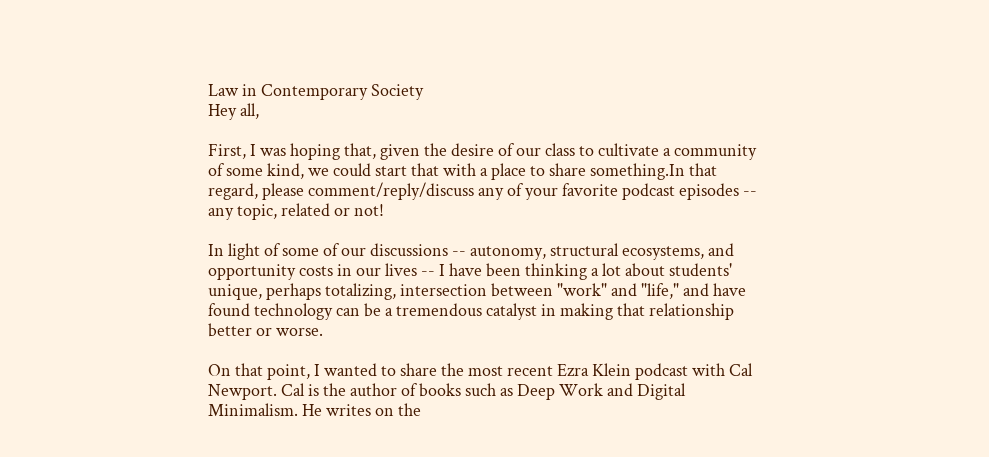Law in Contemporary Society
Hey all,

First, I was hoping that, given the desire of our class to cultivate a community of some kind, we could start that with a place to share something.In that regard, please comment/reply/discuss any of your favorite podcast episodes -- any topic, related or not!

In light of some of our discussions -- autonomy, structural ecosystems, and opportunity costs in our lives -- I have been thinking a lot about students' unique, perhaps totalizing, intersection between "work" and "life," and have found technology can be a tremendous catalyst in making that relationship better or worse.

On that point, I wanted to share the most recent Ezra Klein podcast with Cal Newport. Cal is the author of books such as Deep Work and Digital Minimalism. He writes on the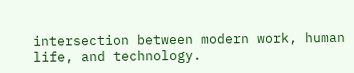intersection between modern work, human life, and technology.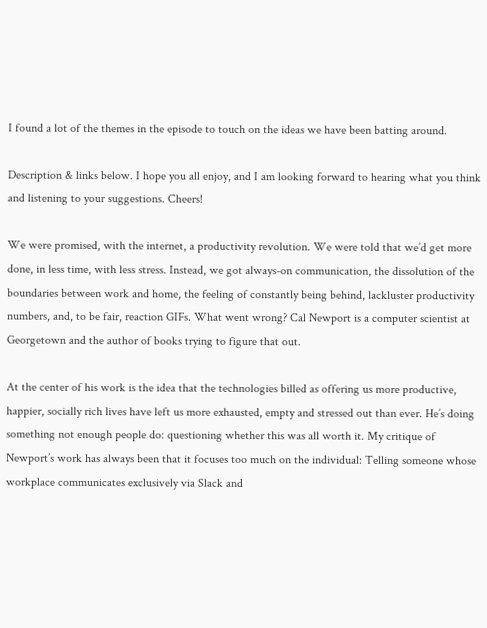I found a lot of the themes in the episode to touch on the ideas we have been batting around.

Description & links below. I hope you all enjoy, and I am looking forward to hearing what you think and listening to your suggestions. Cheers!

We were promised, with the internet, a productivity revolution. We were told that we’d get more done, in less time, with less stress. Instead, we got always-on communication, the dissolution of the boundaries between work and home, the feeling of constantly being behind, lackluster productivity numbers, and, to be fair, reaction GIFs. What went wrong? Cal Newport is a computer scientist at Georgetown and the author of books trying to figure that out.

At the center of his work is the idea that the technologies billed as offering us more productive, happier, socially rich lives have left us more exhausted, empty and stressed out than ever. He’s doing something not enough people do: questioning whether this was all worth it. My critique of Newport’s work has always been that it focuses too much on the individual: Telling someone whose workplace communicates exclusively via Slack and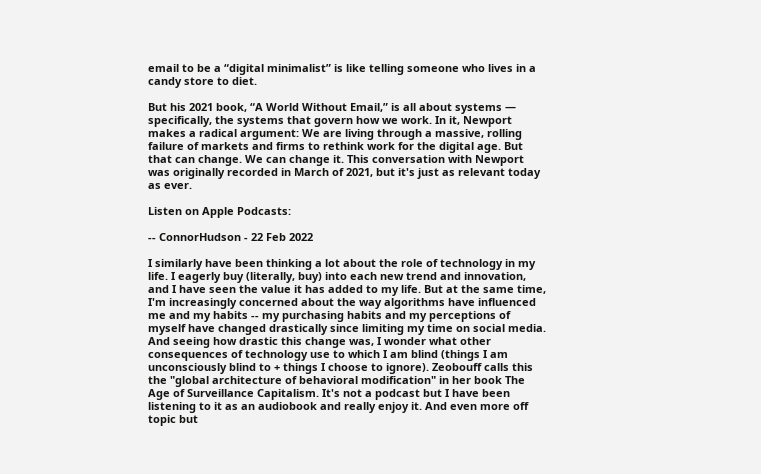email to be a “digital minimalist” is like telling someone who lives in a candy store to diet.

But his 2021 book, “A World Without Email,” is all about systems — specifically, the systems that govern how we work. In it, Newport makes a radical argument: We are living through a massive, rolling failure of markets and firms to rethink work for the digital age. But that can change. We can change it. This conversation with Newport was originally recorded in March of 2021, but it's just as relevant today as ever.

Listen on Apple Podcasts:

-- ConnorHudson - 22 Feb 2022

I similarly have been thinking a lot about the role of technology in my life. I eagerly buy (literally, buy) into each new trend and innovation, and I have seen the value it has added to my life. But at the same time, I'm increasingly concerned about the way algorithms have influenced me and my habits -- my purchasing habits and my perceptions of myself have changed drastically since limiting my time on social media. And seeing how drastic this change was, I wonder what other consequences of technology use to which I am blind (things I am unconsciously blind to + things I choose to ignore). Zeobouff calls this the "global architecture of behavioral modification" in her book The Age of Surveillance Capitalism. It's not a podcast but I have been listening to it as an audiobook and really enjoy it. And even more off topic but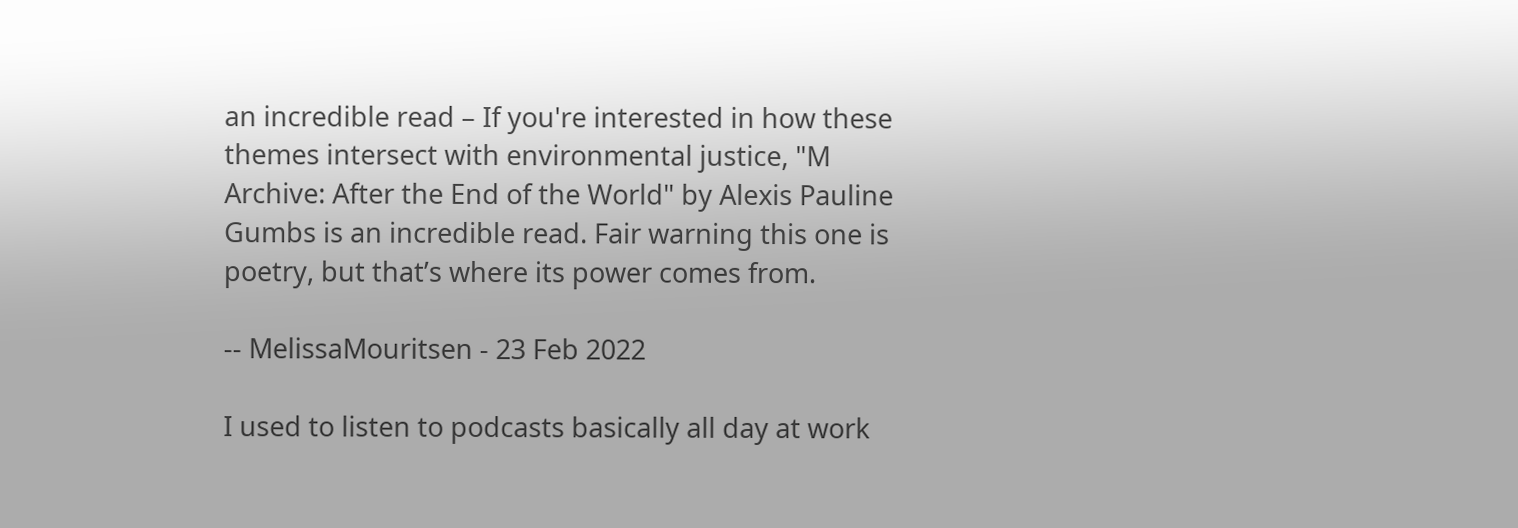an incredible read – If you're interested in how these themes intersect with environmental justice, "M Archive: After the End of the World" by Alexis Pauline Gumbs is an incredible read. Fair warning this one is poetry, but that’s where its power comes from.

-- MelissaMouritsen - 23 Feb 2022

I used to listen to podcasts basically all day at work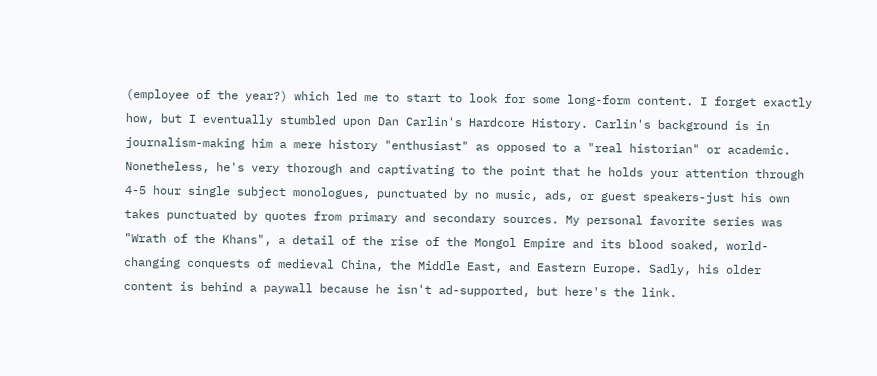(employee of the year?) which led me to start to look for some long-form content. I forget exactly how, but I eventually stumbled upon Dan Carlin's Hardcore History. Carlin's background is in journalism-making him a mere history "enthusiast" as opposed to a "real historian" or academic. Nonetheless, he's very thorough and captivating to the point that he holds your attention through 4-5 hour single subject monologues, punctuated by no music, ads, or guest speakers-just his own takes punctuated by quotes from primary and secondary sources. My personal favorite series was "Wrath of the Khans", a detail of the rise of the Mongol Empire and its blood soaked, world-changing conquests of medieval China, the Middle East, and Eastern Europe. Sadly, his older content is behind a paywall because he isn't ad-supported, but here's the link.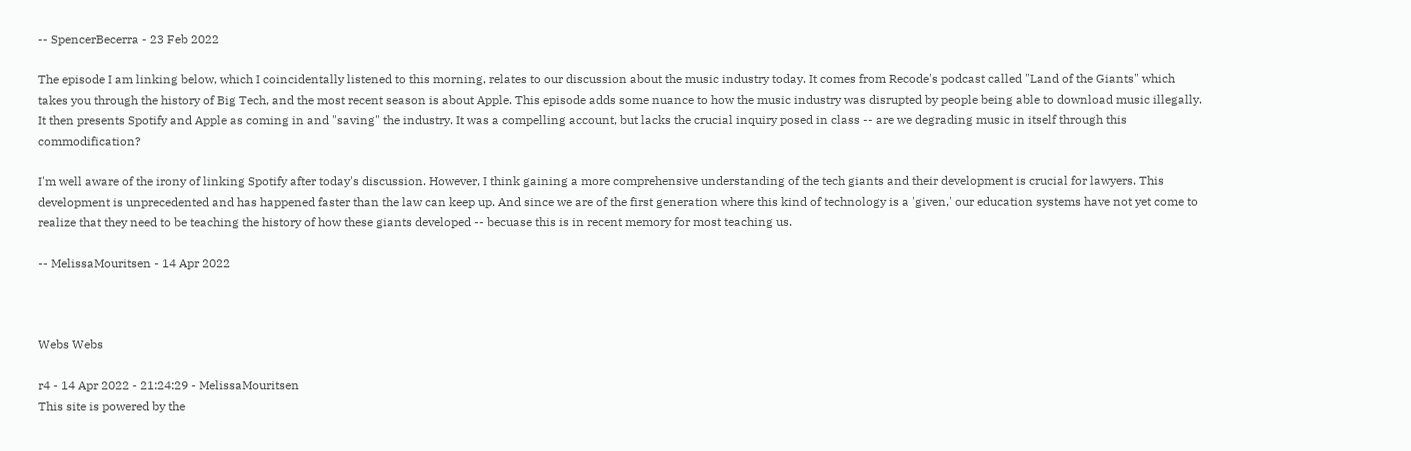-- SpencerBecerra - 23 Feb 2022

The episode I am linking below, which I coincidentally listened to this morning, relates to our discussion about the music industry today. It comes from Recode's podcast called "Land of the Giants" which takes you through the history of Big Tech, and the most recent season is about Apple. This episode adds some nuance to how the music industry was disrupted by people being able to download music illegally. It then presents Spotify and Apple as coming in and "saving" the industry. It was a compelling account, but lacks the crucial inquiry posed in class -- are we degrading music in itself through this commodification?

I'm well aware of the irony of linking Spotify after today's discussion. However, I think gaining a more comprehensive understanding of the tech giants and their development is crucial for lawyers. This development is unprecedented and has happened faster than the law can keep up. And since we are of the first generation where this kind of technology is a 'given,' our education systems have not yet come to realize that they need to be teaching the history of how these giants developed -- becuase this is in recent memory for most teaching us.

-- MelissaMouritsen - 14 Apr 2022



Webs Webs

r4 - 14 Apr 2022 - 21:24:29 - MelissaMouritsen
This site is powered by the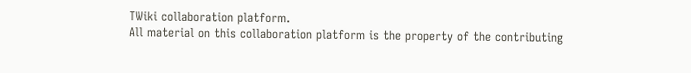TWiki collaboration platform.
All material on this collaboration platform is the property of the contributing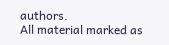authors.
All material marked as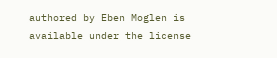authored by Eben Moglen is available under the license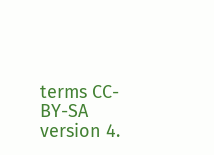terms CC-BY-SA version 4.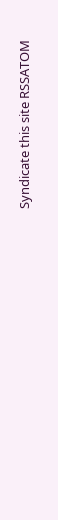Syndicate this site RSSATOM